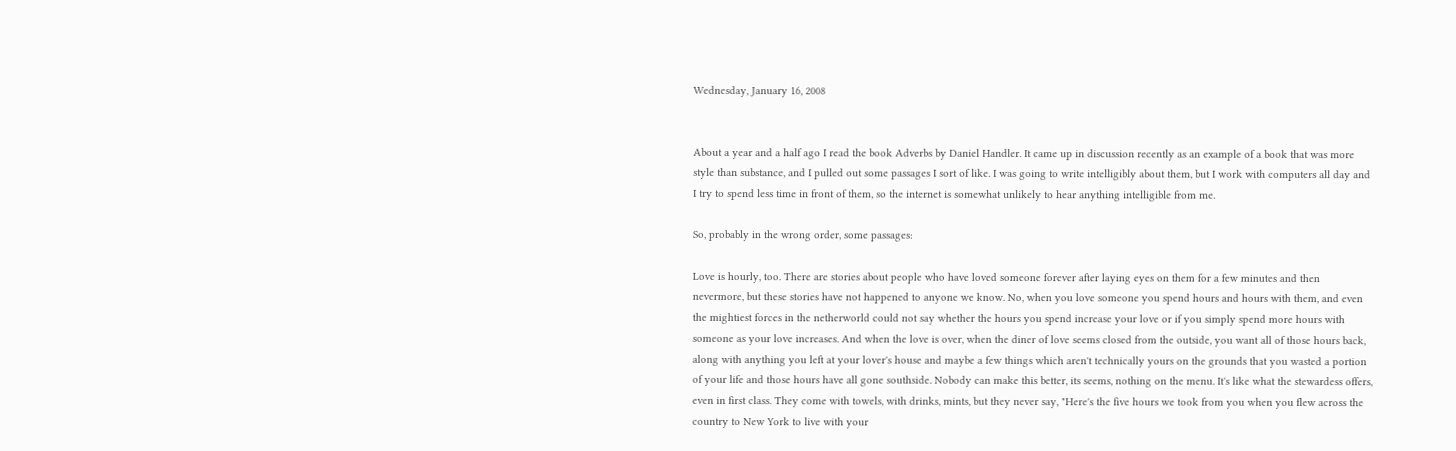Wednesday, January 16, 2008


About a year and a half ago I read the book Adverbs by Daniel Handler. It came up in discussion recently as an example of a book that was more style than substance, and I pulled out some passages I sort of like. I was going to write intelligibly about them, but I work with computers all day and I try to spend less time in front of them, so the internet is somewhat unlikely to hear anything intelligible from me.

So, probably in the wrong order, some passages:

Love is hourly, too. There are stories about people who have loved someone forever after laying eyes on them for a few minutes and then nevermore, but these stories have not happened to anyone we know. No, when you love someone you spend hours and hours with them, and even the mightiest forces in the netherworld could not say whether the hours you spend increase your love or if you simply spend more hours with someone as your love increases. And when the love is over, when the diner of love seems closed from the outside, you want all of those hours back, along with anything you left at your lover's house and maybe a few things which aren't technically yours on the grounds that you wasted a portion of your life and those hours have all gone southside. Nobody can make this better, its seems, nothing on the menu. It's like what the stewardess offers, even in first class. They come with towels, with drinks, mints, but they never say, "Here's the five hours we took from you when you flew across the country to New York to live with your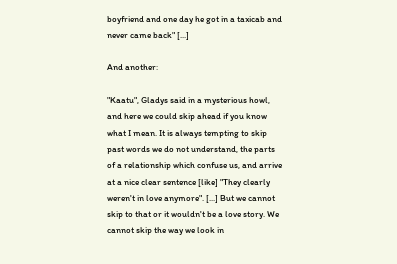boyfriend and one day he got in a taxicab and never came back" [...]

And another:

"Kaatu", Gladys said in a mysterious howl, and here we could skip ahead if you know what I mean. It is always tempting to skip past words we do not understand, the parts of a relationship which confuse us, and arrive at a nice clear sentence [like] "They clearly weren't in love anymore". [...] But we cannot skip to that or it wouldn't be a love story. We cannot skip the way we look in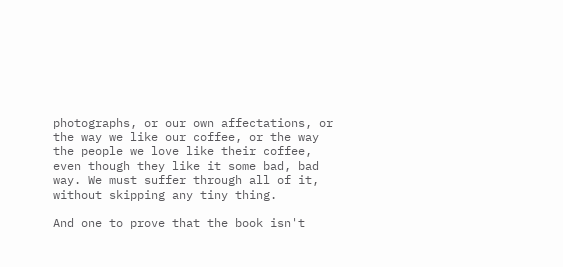photographs, or our own affectations, or the way we like our coffee, or the way the people we love like their coffee, even though they like it some bad, bad way. We must suffer through all of it, without skipping any tiny thing.

And one to prove that the book isn't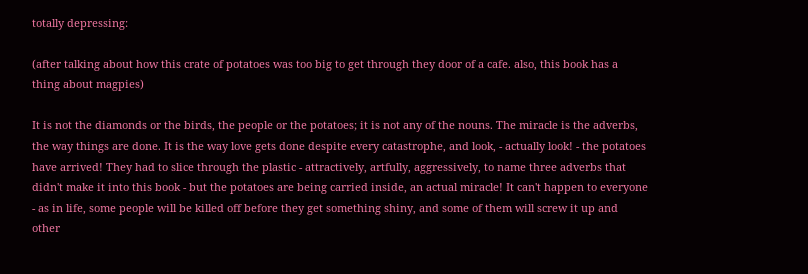totally depressing:

(after talking about how this crate of potatoes was too big to get through they door of a cafe. also, this book has a thing about magpies)

It is not the diamonds or the birds, the people or the potatoes; it is not any of the nouns. The miracle is the adverbs, the way things are done. It is the way love gets done despite every catastrophe, and look, - actually look! - the potatoes have arrived! They had to slice through the plastic - attractively, artfully, aggressively, to name three adverbs that didn't make it into this book - but the potatoes are being carried inside, an actual miracle! It can't happen to everyone - as in life, some people will be killed off before they get something shiny, and some of them will screw it up and other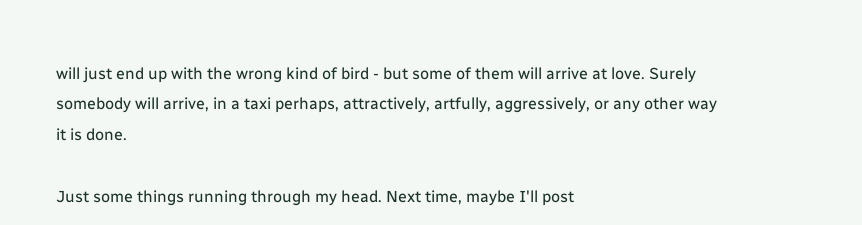will just end up with the wrong kind of bird - but some of them will arrive at love. Surely somebody will arrive, in a taxi perhaps, attractively, artfully, aggressively, or any other way it is done.

Just some things running through my head. Next time, maybe I'll post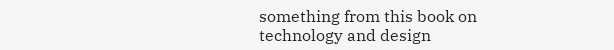something from this book on technology and design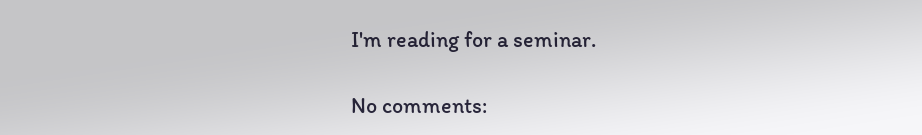I'm reading for a seminar.

No comments: